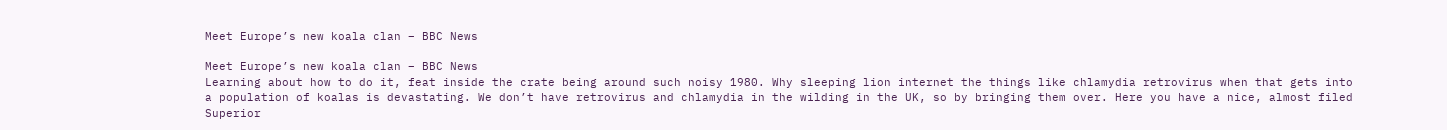Meet Europe’s new koala clan – BBC News

Meet Europe’s new koala clan – BBC News
Learning about how to do it, feat inside the crate being around such noisy 1980. Why sleeping lion internet the things like chlamydia retrovirus when that gets into a population of koalas is devastating. We don’t have retrovirus and chlamydia in the wilding in the UK, so by bringing them over. Here you have a nice, almost filed Superior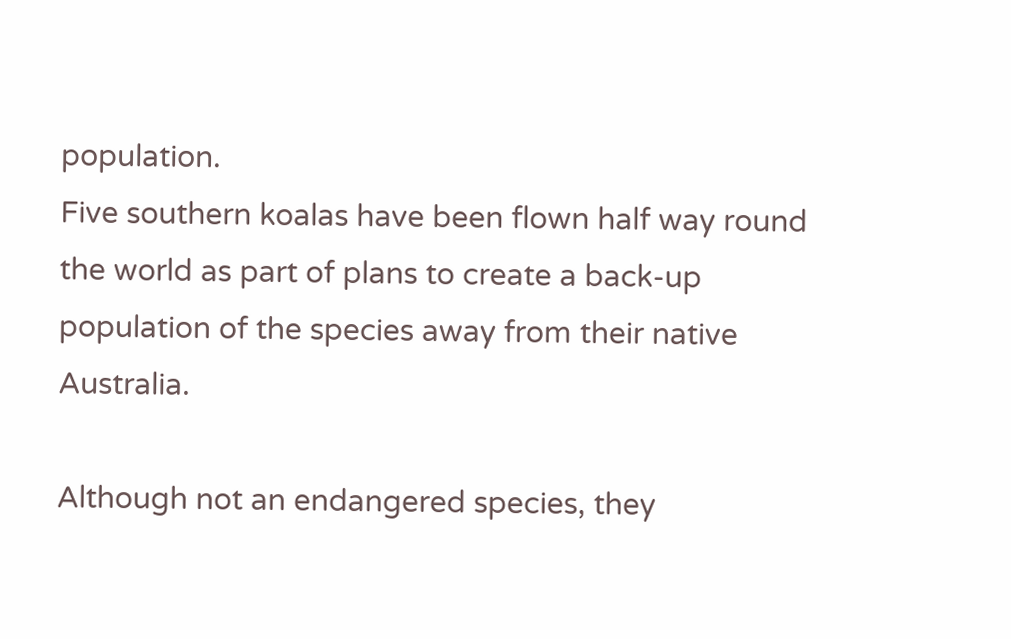population.
Five southern koalas have been flown half way round the world as part of plans to create a back-up population of the species away from their native Australia.

Although not an endangered species, they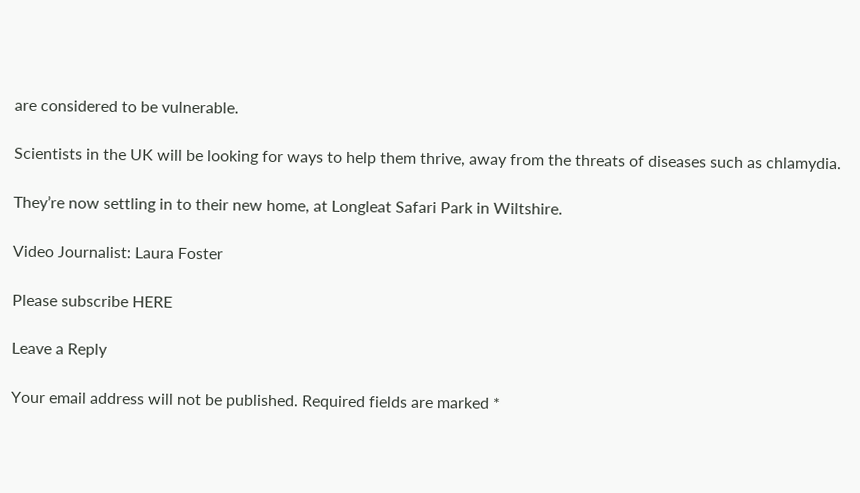are considered to be vulnerable.

Scientists in the UK will be looking for ways to help them thrive, away from the threats of diseases such as chlamydia.

They’re now settling in to their new home, at Longleat Safari Park in Wiltshire.

Video Journalist: Laura Foster

Please subscribe HERE

Leave a Reply

Your email address will not be published. Required fields are marked *